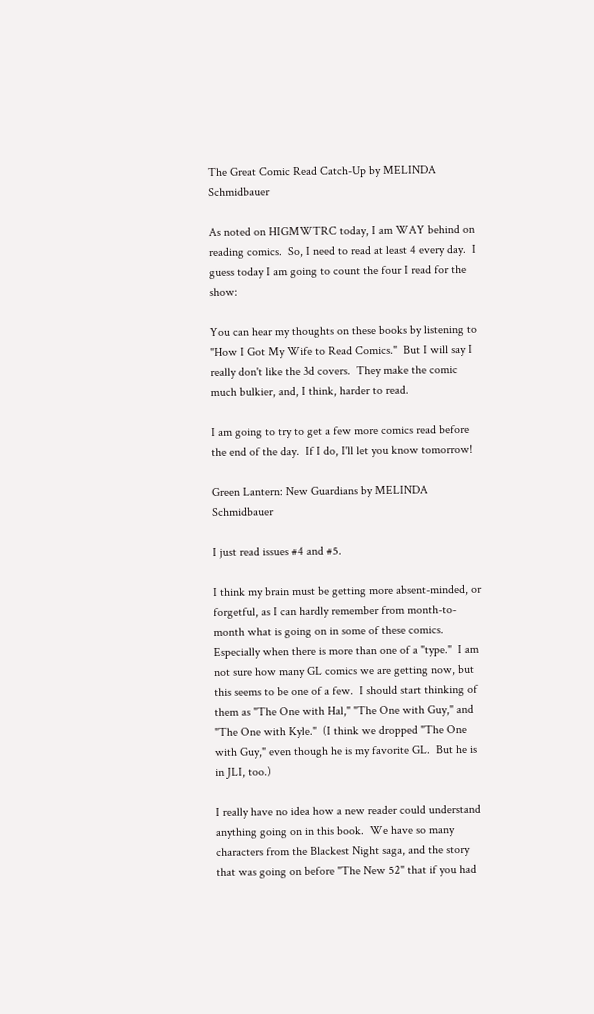The Great Comic Read Catch-Up by MELINDA Schmidbauer

As noted on HIGMWTRC today, I am WAY behind on reading comics.  So, I need to read at least 4 every day.  I guess today I am going to count the four I read for the show:

You can hear my thoughts on these books by listening to "How I Got My Wife to Read Comics."  But I will say I really don't like the 3d covers.  They make the comic much bulkier, and, I think, harder to read.

I am going to try to get a few more comics read before the end of the day.  If I do, I'll let you know tomorrow!

Green Lantern: New Guardians by MELINDA Schmidbauer

I just read issues #4 and #5.

I think my brain must be getting more absent-minded, or forgetful, as I can hardly remember from month-to-month what is going on in some of these comics.  Especially when there is more than one of a "type."  I am not sure how many GL comics we are getting now, but this seems to be one of a few.  I should start thinking of them as "The One with Hal," "The One with Guy," and "The One with Kyle."  (I think we dropped "The One with Guy," even though he is my favorite GL.  But he is in JLI, too.)

I really have no idea how a new reader could understand anything going on in this book.  We have so many characters from the Blackest Night saga, and the story that was going on before "The New 52" that if you had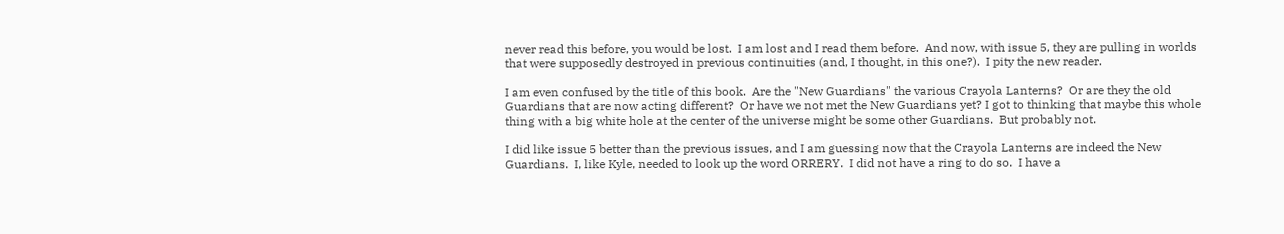never read this before, you would be lost.  I am lost and I read them before.  And now, with issue 5, they are pulling in worlds that were supposedly destroyed in previous continuities (and, I thought, in this one?).  I pity the new reader.

I am even confused by the title of this book.  Are the "New Guardians" the various Crayola Lanterns?  Or are they the old Guardians that are now acting different?  Or have we not met the New Guardians yet? I got to thinking that maybe this whole thing with a big white hole at the center of the universe might be some other Guardians.  But probably not.

I did like issue 5 better than the previous issues, and I am guessing now that the Crayola Lanterns are indeed the New Guardians.  I, like Kyle, needed to look up the word ORRERY.  I did not have a ring to do so.  I have a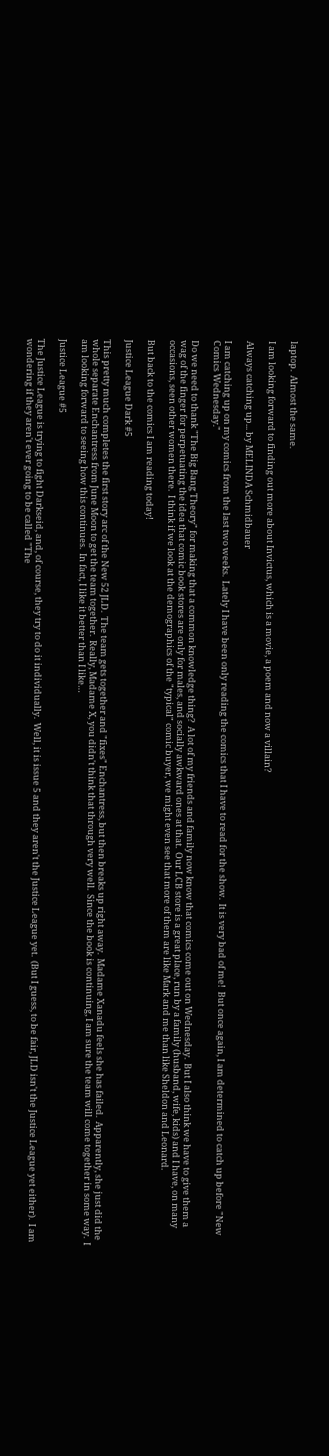laptop.  Almost the same.

I am looking forward to finding out more about Invictus, which is a movie, a poem and now a villain?

Always catching up... by MELINDA Schmidbauer

I am catching up on my comics from the last two weeks.  Lately I have been only reading the comics that I have to read for the show.  It is very bad of me!  But once again, I am determined to catch up before "New Comics Wednesday."

Do we need to thank "The Big Bang Theory" for making that a common knowledge thing?  A lot of my friends and family now know that comics come out on Wednesday.  But I also think we have to give them a wag of the finger for perpetuating the idea that comic book stores are only for males, and socially awkward ones at that.  Our LCB store is a great place, run by a family (husband, wife, kids) and I have, on many occasions, seen other women there.  I think if we look at the demographics of the "typical" comic buyer, we might even see that more of them are like Mark and me than like Sheldon and Leonard.

But back to the comics I am reading today!

Justice League Dark #5

This pretty much completes the first story arc of the New 52 JLD.  The team gets together and "fixes" Enchantress, but then breaks up right away.  Madame Xanadu feels she has failed.  Apparently, she just did the whole separate Enchantress from June Moon to get the team together.  Really, Madame X, you didn't think that through very well.  Since the book is continuing, I am sure the team will come together in some way.  I am looking forward to seeing how this continues.  In fact, I like it better than I like…

Justice League #5

The Justice League is trying to fight Darkseid, and, of course, they try to do it individually.  Well, it is issue 5 and they aren't the Justice League yet.  (But I guess, to be fair, JLD isn't the Justice League yet either).  I am wondering if they aren't ever going to be called "The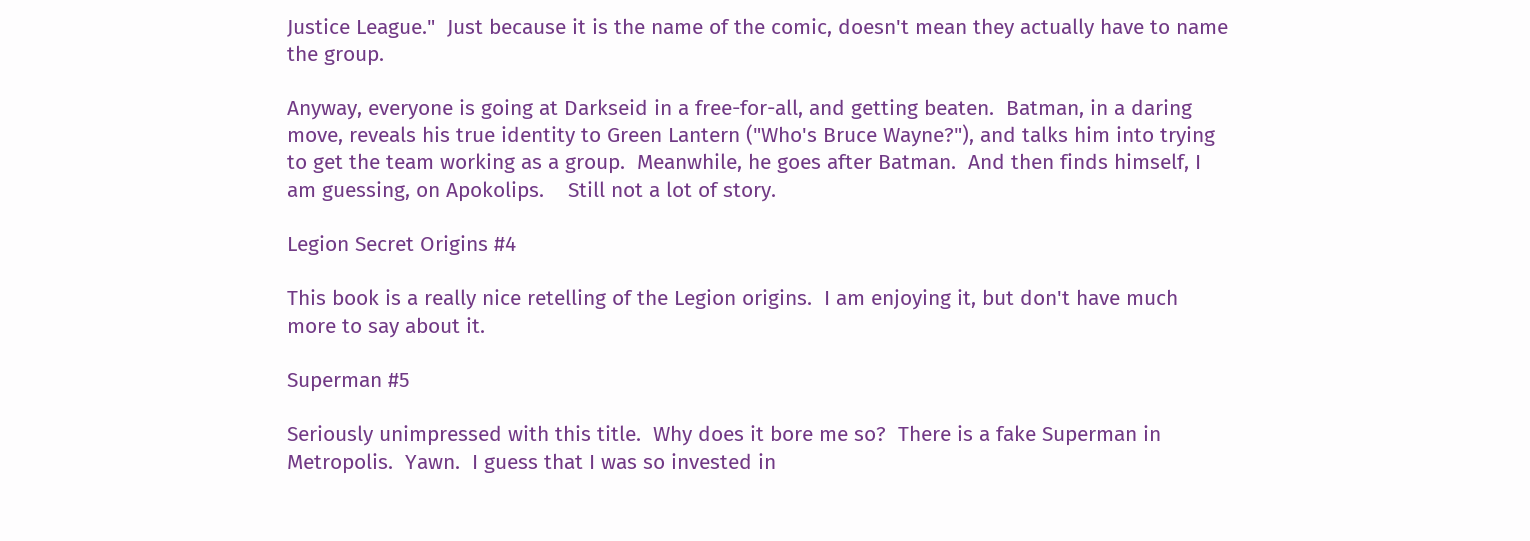Justice League."  Just because it is the name of the comic, doesn't mean they actually have to name the group.

Anyway, everyone is going at Darkseid in a free-for-all, and getting beaten.  Batman, in a daring move, reveals his true identity to Green Lantern ("Who's Bruce Wayne?"), and talks him into trying to get the team working as a group.  Meanwhile, he goes after Batman.  And then finds himself, I am guessing, on Apokolips.    Still not a lot of story.

Legion Secret Origins #4

This book is a really nice retelling of the Legion origins.  I am enjoying it, but don't have much more to say about it.

Superman #5

Seriously unimpressed with this title.  Why does it bore me so?  There is a fake Superman in Metropolis.  Yawn.  I guess that I was so invested in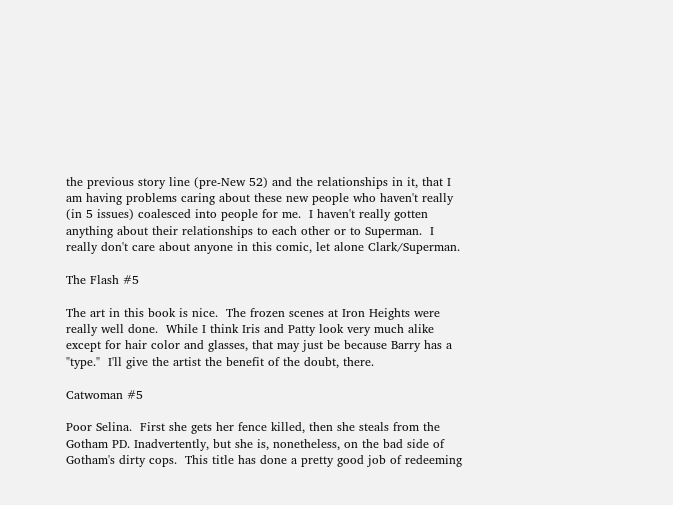the previous story line (pre-New 52) and the relationships in it, that I am having problems caring about these new people who haven't really (in 5 issues) coalesced into people for me.  I haven't really gotten anything about their relationships to each other or to Superman.  I really don't care about anyone in this comic, let alone Clark/Superman.

The Flash #5

The art in this book is nice.  The frozen scenes at Iron Heights were really well done.  While I think Iris and Patty look very much alike except for hair color and glasses, that may just be because Barry has a "type."  I'll give the artist the benefit of the doubt, there.

Catwoman #5

Poor Selina.  First she gets her fence killed, then she steals from the Gotham PD. Inadvertently, but she is, nonetheless, on the bad side of Gotham's dirty cops.  This title has done a pretty good job of redeeming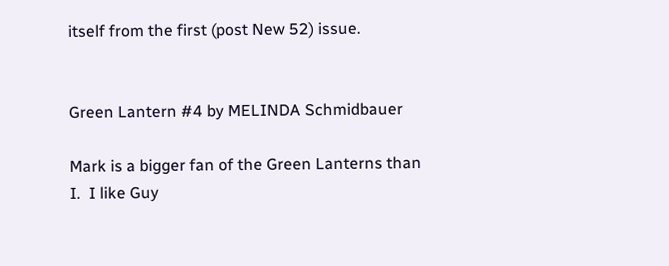itself from the first (post New 52) issue.


Green Lantern #4 by MELINDA Schmidbauer

Mark is a bigger fan of the Green Lanterns than I.  I like Guy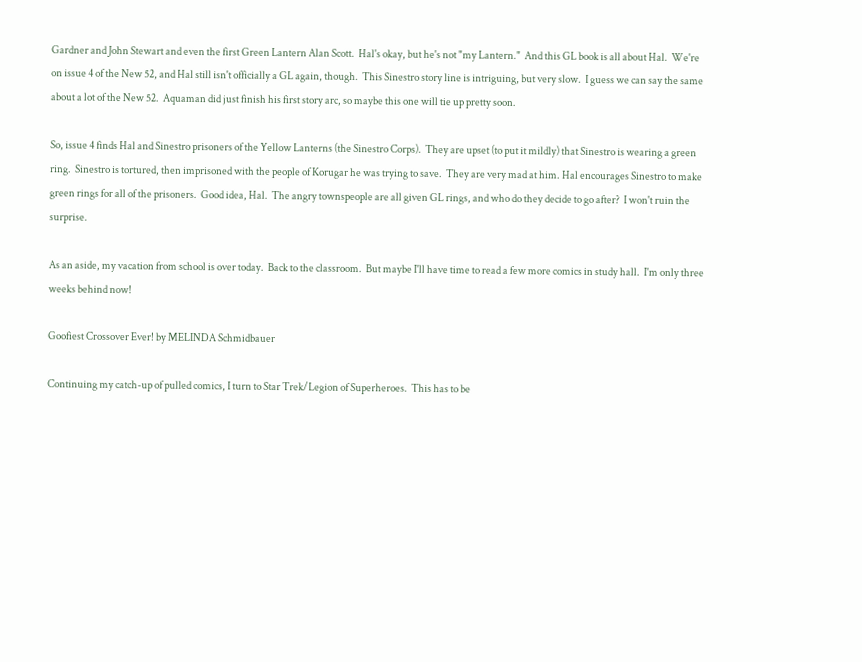Gardner and John Stewart and even the first Green Lantern Alan Scott.  Hal's okay, but he's not "my Lantern."  And this GL book is all about Hal.  We're on issue 4 of the New 52, and Hal still isn't officially a GL again, though.  This Sinestro story line is intriguing, but very slow.  I guess we can say the same about a lot of the New 52.  Aquaman did just finish his first story arc, so maybe this one will tie up pretty soon.

So, issue 4 finds Hal and Sinestro prisoners of the Yellow Lanterns (the Sinestro Corps).  They are upset (to put it mildly) that Sinestro is wearing a green ring.  Sinestro is tortured, then imprisoned with the people of Korugar he was trying to save.  They are very mad at him. Hal encourages Sinestro to make green rings for all of the prisoners.  Good idea, Hal.  The angry townspeople are all given GL rings, and who do they decide to go after?  I won't ruin the surprise.

As an aside, my vacation from school is over today.  Back to the classroom.  But maybe I'll have time to read a few more comics in study hall.  I'm only three weeks behind now!

Goofiest Crossover Ever! by MELINDA Schmidbauer

Continuing my catch-up of pulled comics, I turn to Star Trek/Legion of Superheroes.  This has to be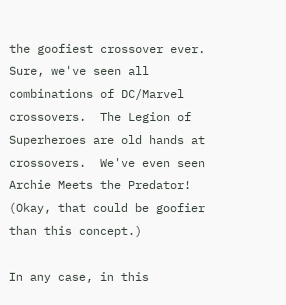the goofiest crossover ever.  Sure, we've seen all combinations of DC/Marvel crossovers.  The Legion of Superheroes are old hands at crossovers.  We've even seen Archie Meets the Predator!  (Okay, that could be goofier than this concept.)

In any case, in this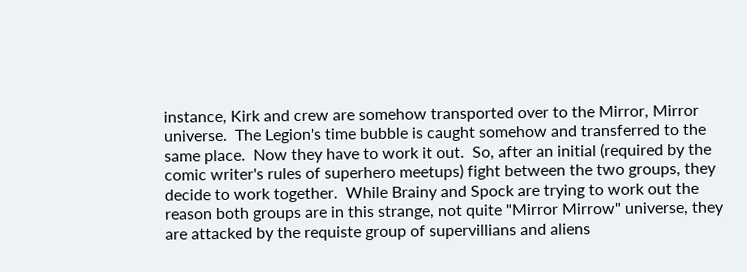instance, Kirk and crew are somehow transported over to the Mirror, Mirror universe.  The Legion's time bubble is caught somehow and transferred to the same place.  Now they have to work it out.  So, after an initial (required by the comic writer's rules of superhero meetups) fight between the two groups, they decide to work together.  While Brainy and Spock are trying to work out the reason both groups are in this strange, not quite "Mirror Mirrow" universe, they are attacked by the requiste group of supervillians and aliens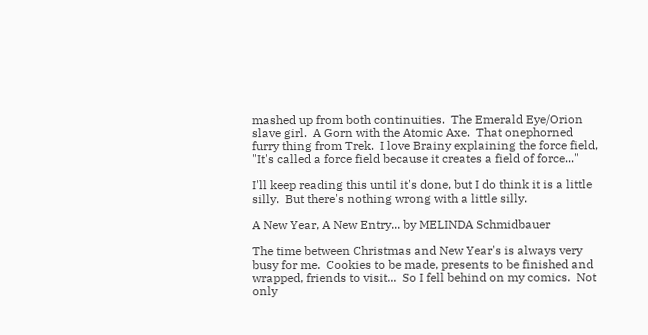mashed up from both continuities.  The Emerald Eye/Orion slave girl.  A Gorn with the Atomic Axe.  That onephorned furry thing from Trek.  I love Brainy explaining the force field, "It's called a force field because it creates a field of force..."

I'll keep reading this until it's done, but I do think it is a little silly.  But there's nothing wrong with a little silly.

A New Year, A New Entry... by MELINDA Schmidbauer

The time between Christmas and New Year's is always very busy for me.  Cookies to be made, presents to be finished and wrapped, friends to visit...  So I fell behind on my comics.  Not only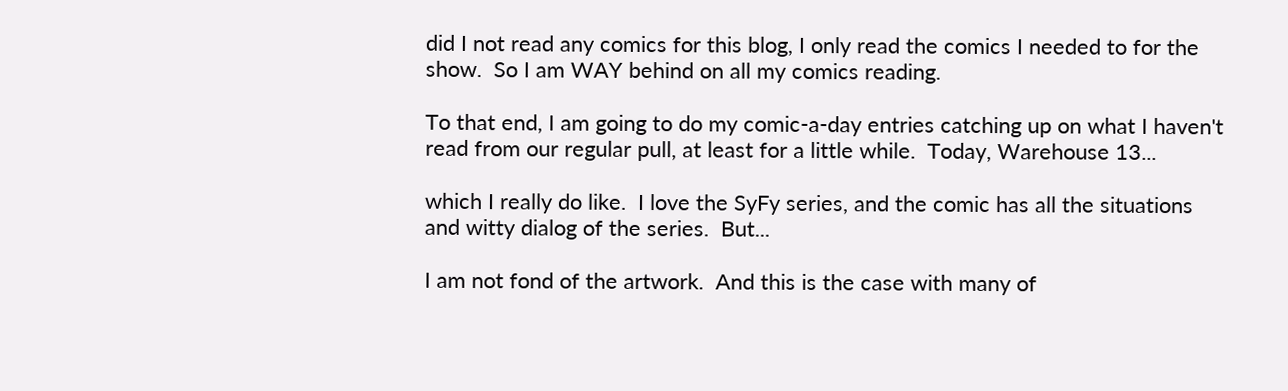did I not read any comics for this blog, I only read the comics I needed to for the show.  So I am WAY behind on all my comics reading.

To that end, I am going to do my comic-a-day entries catching up on what I haven't read from our regular pull, at least for a little while.  Today, Warehouse 13...

which I really do like.  I love the SyFy series, and the comic has all the situations and witty dialog of the series.  But...

I am not fond of the artwork.  And this is the case with many of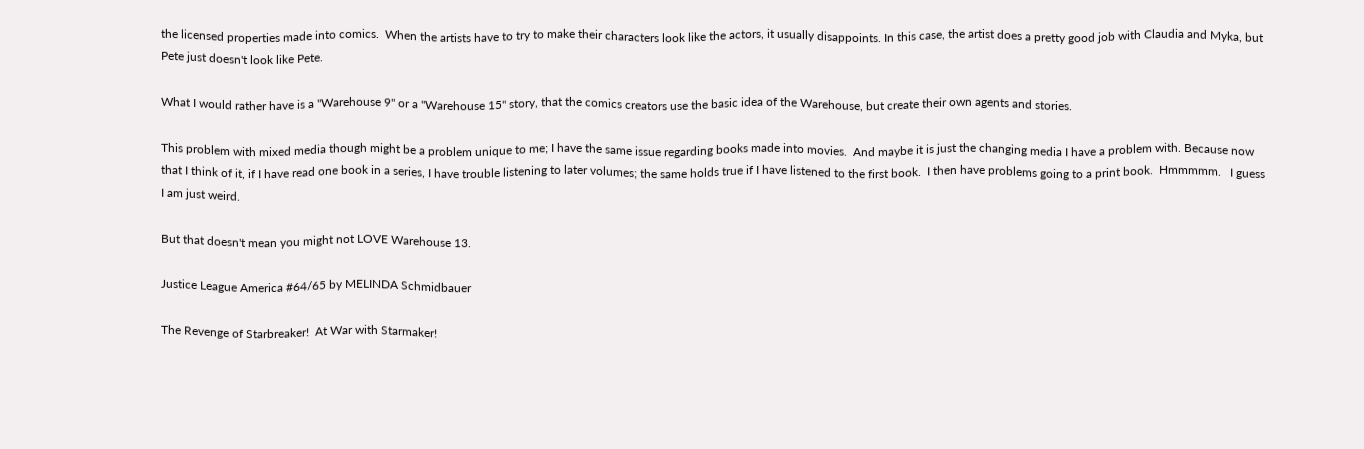the licensed properties made into comics.  When the artists have to try to make their characters look like the actors, it usually disappoints. In this case, the artist does a pretty good job with Claudia and Myka, but Pete just doesn't look like Pete.

What I would rather have is a "Warehouse 9" or a "Warehouse 15" story, that the comics creators use the basic idea of the Warehouse, but create their own agents and stories.

This problem with mixed media though might be a problem unique to me; I have the same issue regarding books made into movies.  And maybe it is just the changing media I have a problem with. Because now that I think of it, if I have read one book in a series, I have trouble listening to later volumes; the same holds true if I have listened to the first book.  I then have problems going to a print book.  Hmmmmm.   I guess I am just weird.

But that doesn't mean you might not LOVE Warehouse 13.

Justice League America #64/65 by MELINDA Schmidbauer

The Revenge of Starbreaker!  At War with Starmaker!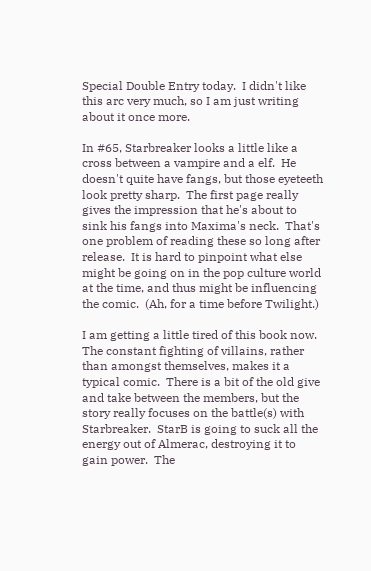Special Double Entry today.  I didn't like this arc very much, so I am just writing about it once more.

In #65, Starbreaker looks a little like a cross between a vampire and a elf.  He doesn't quite have fangs, but those eyeteeth look pretty sharp.  The first page really gives the impression that he's about to sink his fangs into Maxima's neck.  That's one problem of reading these so long after release.  It is hard to pinpoint what else might be going on in the pop culture world at the time, and thus might be influencing the comic.  (Ah, for a time before Twilight.)

I am getting a little tired of this book now.  The constant fighting of villains, rather than amongst themselves, makes it a typical comic.  There is a bit of the old give and take between the members, but the story really focuses on the battle(s) with Starbreaker.  StarB is going to suck all the energy out of Almerac, destroying it to gain power.  The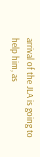arrival of the JLA is going to help him, as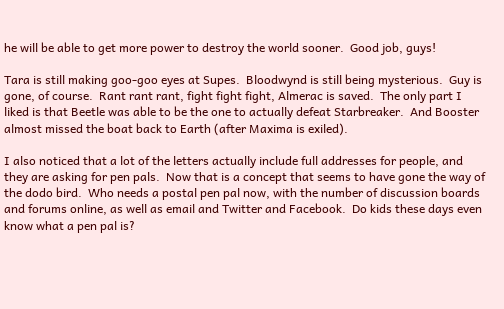he will be able to get more power to destroy the world sooner.  Good job, guys!

Tara is still making goo-goo eyes at Supes.  Bloodwynd is still being mysterious.  Guy is gone, of course.  Rant rant rant, fight fight fight, Almerac is saved.  The only part I liked is that Beetle was able to be the one to actually defeat Starbreaker.  And Booster almost missed the boat back to Earth (after Maxima is exiled).

I also noticed that a lot of the letters actually include full addresses for people, and they are asking for pen pals.  Now that is a concept that seems to have gone the way of the dodo bird.  Who needs a postal pen pal now, with the number of discussion boards and forums online, as well as email and Twitter and Facebook.  Do kids these days even know what a pen pal is?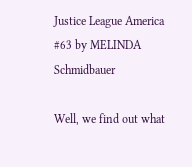Justice League America #63 by MELINDA Schmidbauer

Well, we find out what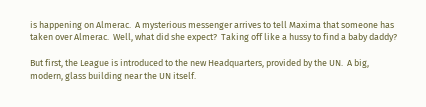is happening on Almerac.  A mysterious messenger arrives to tell Maxima that someone has taken over Almerac.  Well, what did she expect?  Taking off like a hussy to find a baby daddy?

But first, the League is introduced to the new Headquarters, provided by the UN.  A big, modern, glass building near the UN itself.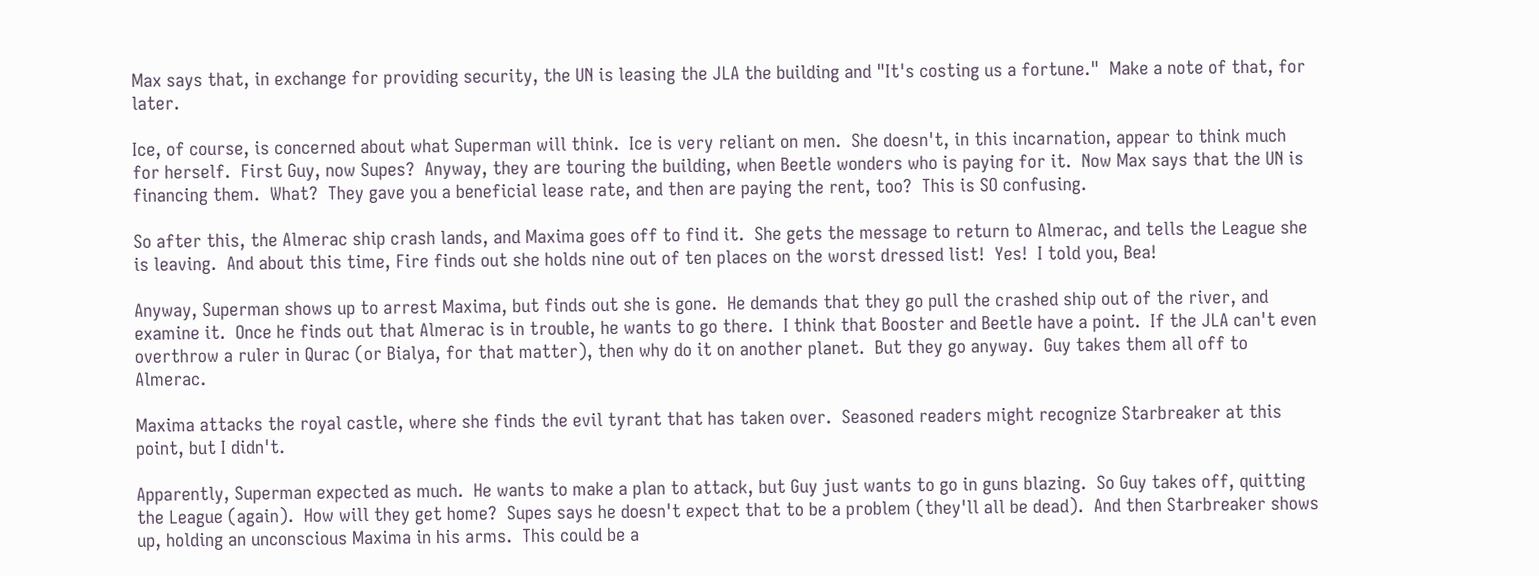Max says that, in exchange for providing security, the UN is leasing the JLA the building and "It's costing us a fortune."  Make a note of that, for later.

Ice, of course, is concerned about what Superman will think.  Ice is very reliant on men.  She doesn't, in this incarnation, appear to think much for herself.  First Guy, now Supes?  Anyway, they are touring the building, when Beetle wonders who is paying for it.  Now Max says that the UN is financing them.  What?  They gave you a beneficial lease rate, and then are paying the rent, too?  This is SO confusing.

So after this, the Almerac ship crash lands, and Maxima goes off to find it.  She gets the message to return to Almerac, and tells the League she is leaving.  And about this time, Fire finds out she holds nine out of ten places on the worst dressed list!  Yes!  I told you, Bea!

Anyway, Superman shows up to arrest Maxima, but finds out she is gone.  He demands that they go pull the crashed ship out of the river, and examine it.  Once he finds out that Almerac is in trouble, he wants to go there.  I think that Booster and Beetle have a point.  If the JLA can't even overthrow a ruler in Qurac (or Bialya, for that matter), then why do it on another planet.  But they go anyway.  Guy takes them all off to Almerac.

Maxima attacks the royal castle, where she finds the evil tyrant that has taken over.  Seasoned readers might recognize Starbreaker at this point, but I didn't.

Apparently, Superman expected as much.  He wants to make a plan to attack, but Guy just wants to go in guns blazing.  So Guy takes off, quitting the League (again).  How will they get home?  Supes says he doesn't expect that to be a problem (they'll all be dead).  And then Starbreaker shows up, holding an unconscious Maxima in his arms.  This could be a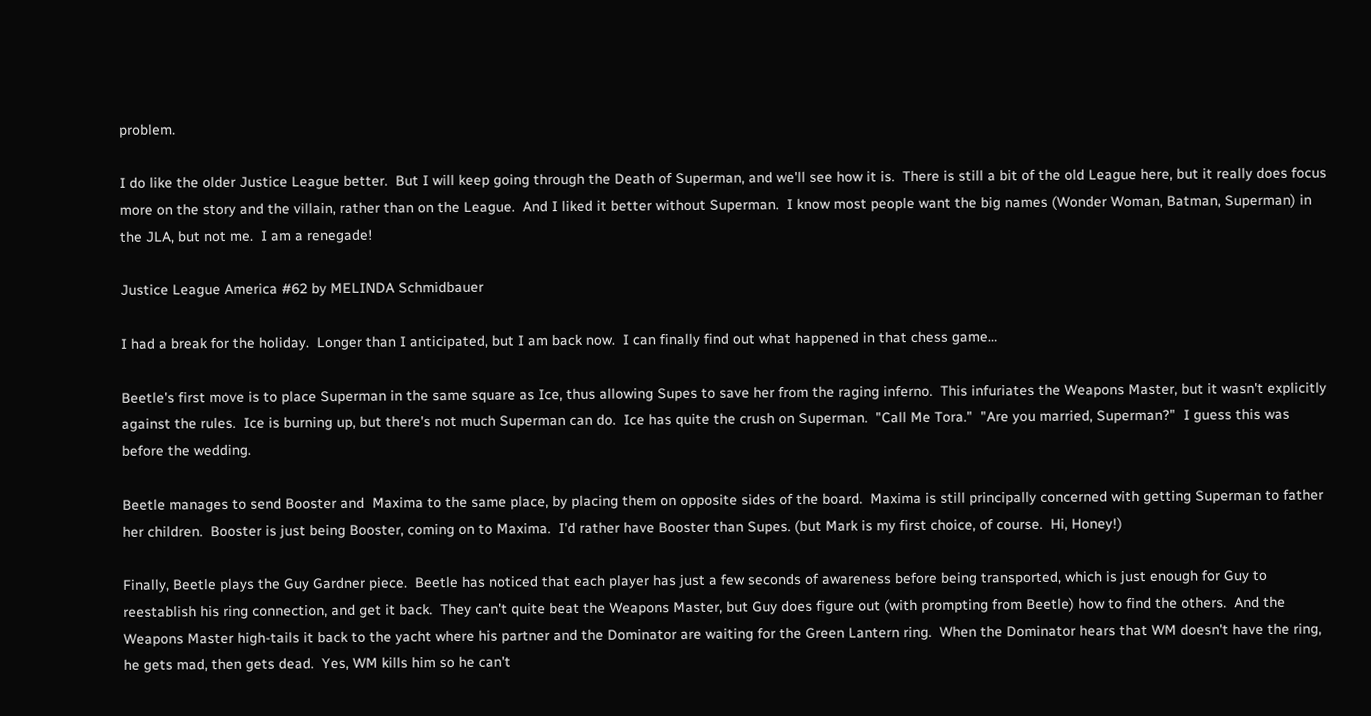problem.

I do like the older Justice League better.  But I will keep going through the Death of Superman, and we'll see how it is.  There is still a bit of the old League here, but it really does focus more on the story and the villain, rather than on the League.  And I liked it better without Superman.  I know most people want the big names (Wonder Woman, Batman, Superman) in the JLA, but not me.  I am a renegade!

Justice League America #62 by MELINDA Schmidbauer

I had a break for the holiday.  Longer than I anticipated, but I am back now.  I can finally find out what happened in that chess game…

Beetle's first move is to place Superman in the same square as Ice, thus allowing Supes to save her from the raging inferno.  This infuriates the Weapons Master, but it wasn't explicitly against the rules.  Ice is burning up, but there's not much Superman can do.  Ice has quite the crush on Superman.  "Call Me Tora."  "Are you married, Superman?"  I guess this was before the wedding.

Beetle manages to send Booster and  Maxima to the same place, by placing them on opposite sides of the board.  Maxima is still principally concerned with getting Superman to father her children.  Booster is just being Booster, coming on to Maxima.  I'd rather have Booster than Supes. (but Mark is my first choice, of course.  Hi, Honey!)

Finally, Beetle plays the Guy Gardner piece.  Beetle has noticed that each player has just a few seconds of awareness before being transported, which is just enough for Guy to reestablish his ring connection, and get it back.  They can't quite beat the Weapons Master, but Guy does figure out (with prompting from Beetle) how to find the others.  And the Weapons Master high-tails it back to the yacht where his partner and the Dominator are waiting for the Green Lantern ring.  When the Dominator hears that WM doesn't have the ring, he gets mad, then gets dead.  Yes, WM kills him so he can't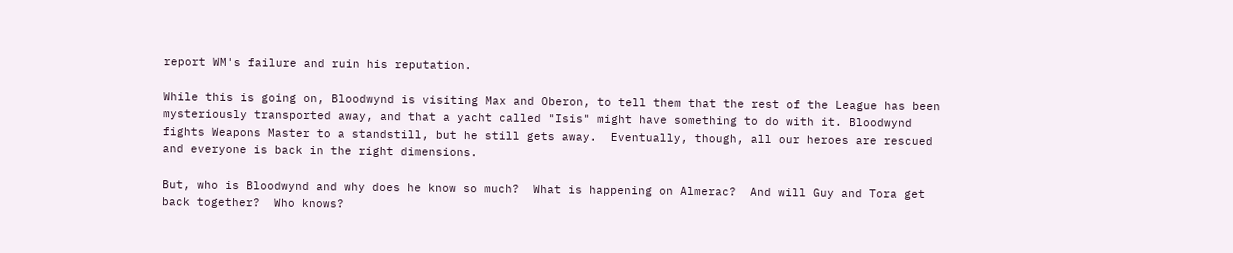report WM's failure and ruin his reputation.

While this is going on, Bloodwynd is visiting Max and Oberon, to tell them that the rest of the League has been mysteriously transported away, and that a yacht called "Isis" might have something to do with it. Bloodwynd fights Weapons Master to a standstill, but he still gets away.  Eventually, though, all our heroes are rescued and everyone is back in the right dimensions.

But, who is Bloodwynd and why does he know so much?  What is happening on Almerac?  And will Guy and Tora get back together?  Who knows?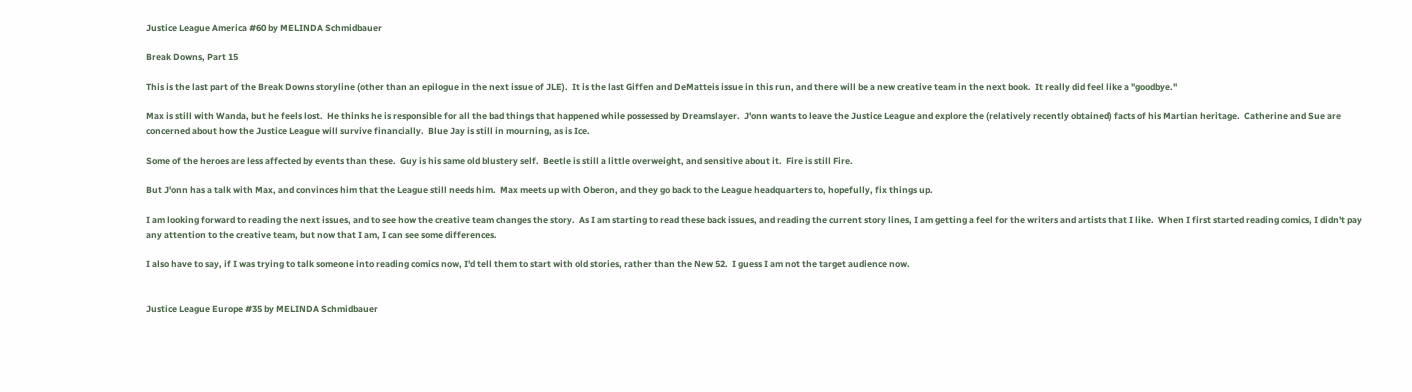Justice League America #60 by MELINDA Schmidbauer

Break Downs, Part 15

This is the last part of the Break Downs storyline (other than an epilogue in the next issue of JLE).  It is the last Giffen and DeMatteis issue in this run, and there will be a new creative team in the next book.  It really did feel like a "goodbye."

Max is still with Wanda, but he feels lost.  He thinks he is responsible for all the bad things that happened while possessed by Dreamslayer.  J'onn wants to leave the Justice League and explore the (relatively recently obtained) facts of his Martian heritage.  Catherine and Sue are concerned about how the Justice League will survive financially.  Blue Jay is still in mourning, as is Ice.

Some of the heroes are less affected by events than these.  Guy is his same old blustery self.  Beetle is still a little overweight, and sensitive about it.  Fire is still Fire.

But J'onn has a talk with Max, and convinces him that the League still needs him.  Max meets up with Oberon, and they go back to the League headquarters to, hopefully, fix things up.

I am looking forward to reading the next issues, and to see how the creative team changes the story.  As I am starting to read these back issues, and reading the current story lines, I am getting a feel for the writers and artists that I like.  When I first started reading comics, I didn't pay any attention to the creative team, but now that I am, I can see some differences.

I also have to say, if I was trying to talk someone into reading comics now, I'd tell them to start with old stories, rather than the New 52.  I guess I am not the target audience now.


Justice League Europe #35 by MELINDA Schmidbauer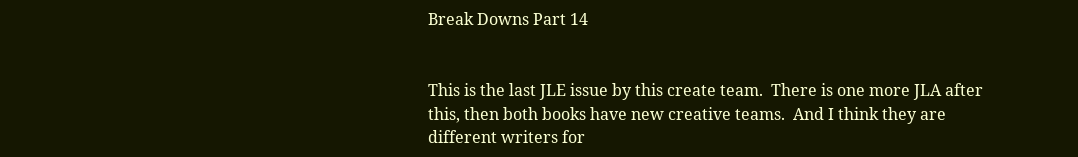Break Downs Part 14


This is the last JLE issue by this create team.  There is one more JLA after this, then both books have new creative teams.  And I think they are different writers for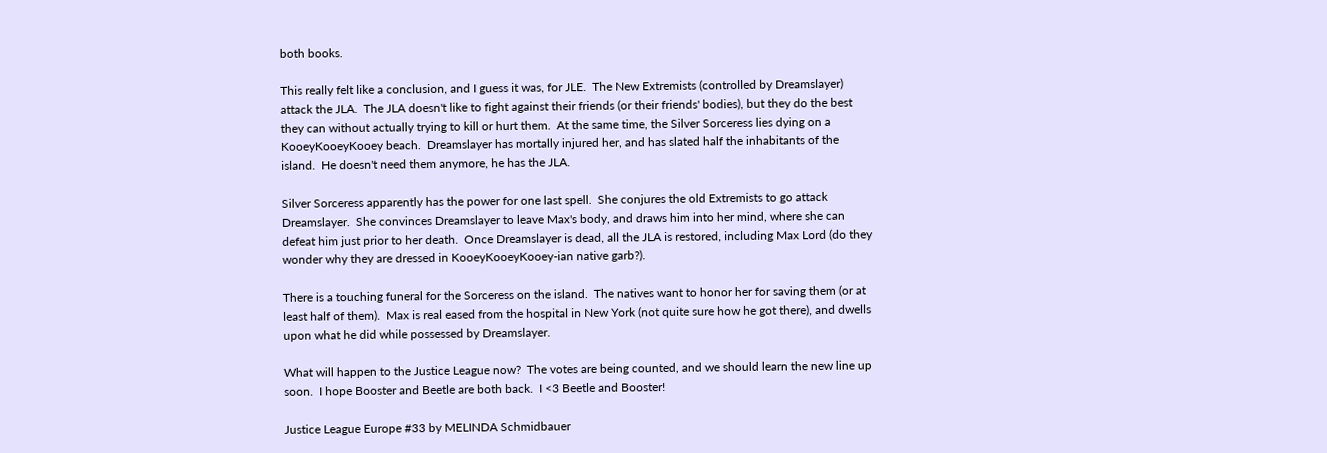both books.

This really felt like a conclusion, and I guess it was, for JLE.  The New Extremists (controlled by Dreamslayer) attack the JLA.  The JLA doesn't like to fight against their friends (or their friends' bodies), but they do the best they can without actually trying to kill or hurt them.  At the same time, the Silver Sorceress lies dying on a KooeyKooeyKooey beach.  Dreamslayer has mortally injured her, and has slated half the inhabitants of the island.  He doesn't need them anymore, he has the JLA.

Silver Sorceress apparently has the power for one last spell.  She conjures the old Extremists to go attack Dreamslayer.  She convinces Dreamslayer to leave Max's body, and draws him into her mind, where she can defeat him just prior to her death.  Once Dreamslayer is dead, all the JLA is restored, including Max Lord (do they wonder why they are dressed in KooeyKooeyKooey-ian native garb?).

There is a touching funeral for the Sorceress on the island.  The natives want to honor her for saving them (or at least half of them).  Max is real eased from the hospital in New York (not quite sure how he got there), and dwells upon what he did while possessed by Dreamslayer.

What will happen to the Justice League now?  The votes are being counted, and we should learn the new line up soon.  I hope Booster and Beetle are both back.  I <3 Beetle and Booster!

Justice League Europe #33 by MELINDA Schmidbauer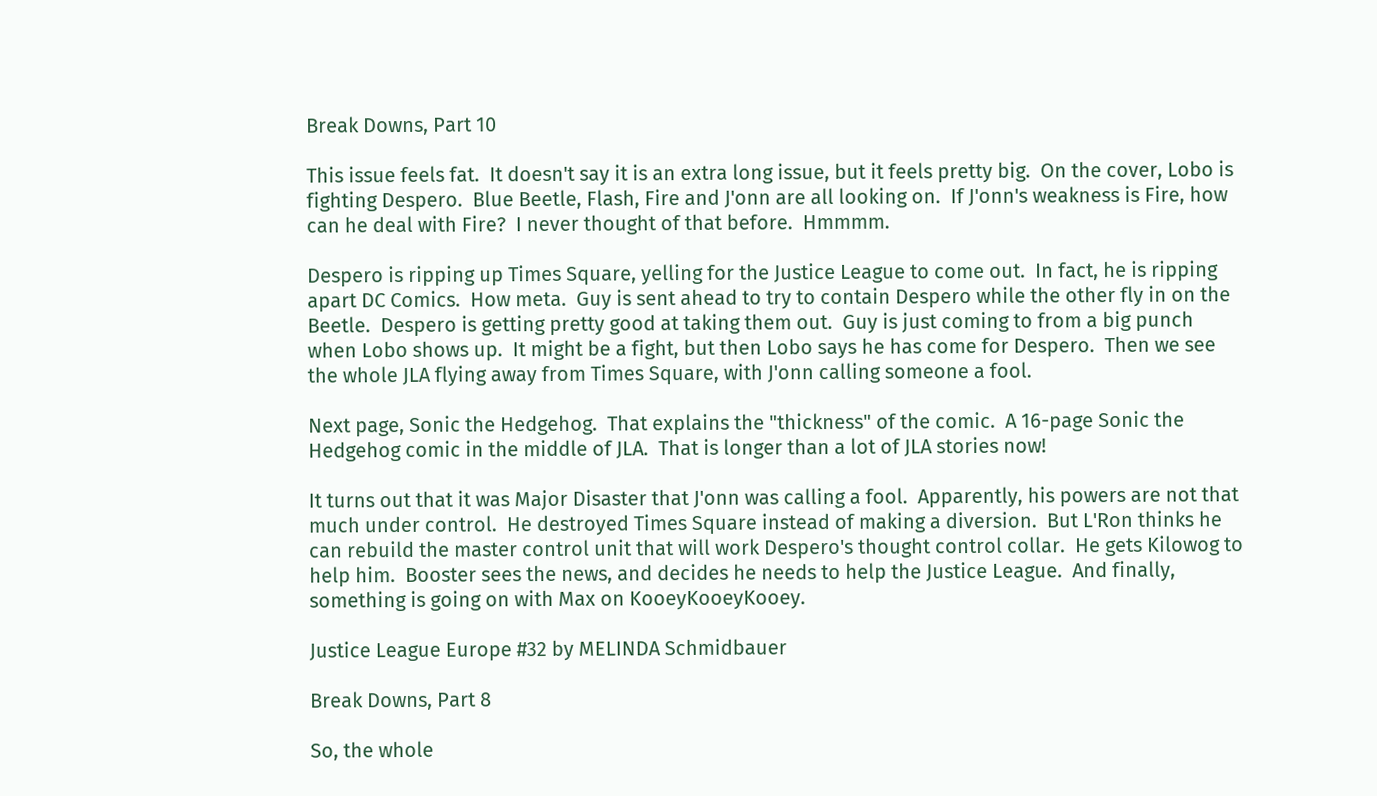Break Downs, Part 10

This issue feels fat.  It doesn't say it is an extra long issue, but it feels pretty big.  On the cover, Lobo is fighting Despero.  Blue Beetle, Flash, Fire and J'onn are all looking on.  If J'onn's weakness is Fire, how can he deal with Fire?  I never thought of that before.  Hmmmm.

Despero is ripping up Times Square, yelling for the Justice League to come out.  In fact, he is ripping apart DC Comics.  How meta.  Guy is sent ahead to try to contain Despero while the other fly in on the Beetle.  Despero is getting pretty good at taking them out.  Guy is just coming to from a big punch when Lobo shows up.  It might be a fight, but then Lobo says he has come for Despero.  Then we see the whole JLA flying away from Times Square, with J'onn calling someone a fool.

Next page, Sonic the Hedgehog.  That explains the "thickness" of the comic.  A 16-page Sonic the Hedgehog comic in the middle of JLA.  That is longer than a lot of JLA stories now!

It turns out that it was Major Disaster that J'onn was calling a fool.  Apparently, his powers are not that much under control.  He destroyed Times Square instead of making a diversion.  But L'Ron thinks he can rebuild the master control unit that will work Despero's thought control collar.  He gets Kilowog to help him.  Booster sees the news, and decides he needs to help the Justice League.  And finally, something is going on with Max on KooeyKooeyKooey.

Justice League Europe #32 by MELINDA Schmidbauer

Break Downs, Part 8

So, the whole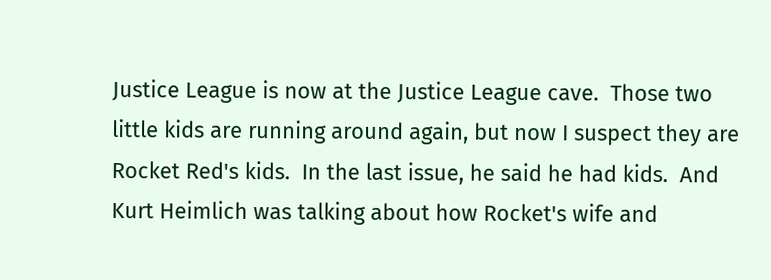Justice League is now at the Justice League cave.  Those two little kids are running around again, but now I suspect they are Rocket Red's kids.  In the last issue, he said he had kids.  And Kurt Heimlich was talking about how Rocket's wife and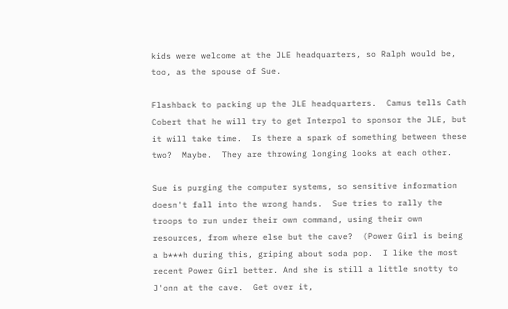kids were welcome at the JLE headquarters, so Ralph would be, too, as the spouse of Sue.

Flashback to packing up the JLE headquarters.  Camus tells Cath Cobert that he will try to get Interpol to sponsor the JLE, but it will take time.  Is there a spark of something between these two?  Maybe.  They are throwing longing looks at each other.

Sue is purging the computer systems, so sensitive information doesn't fall into the wrong hands.  Sue tries to rally the troops to run under their own command, using their own resources, from where else but the cave?  (Power Girl is being a b***h during this, griping about soda pop.  I like the most recent Power Girl better. And she is still a little snotty to J'onn at the cave.  Get over it,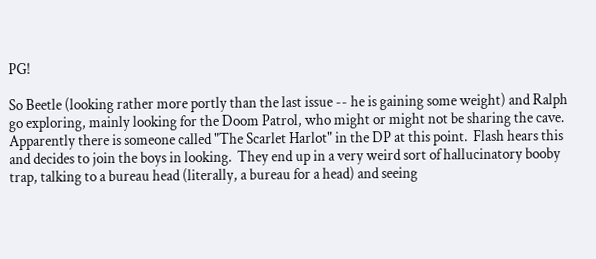PG!

So Beetle (looking rather more portly than the last issue -- he is gaining some weight) and Ralph go exploring, mainly looking for the Doom Patrol, who might or might not be sharing the cave.  Apparently there is someone called "The Scarlet Harlot" in the DP at this point.  Flash hears this and decides to join the boys in looking.  They end up in a very weird sort of hallucinatory booby trap, talking to a bureau head (literally, a bureau for a head) and seeing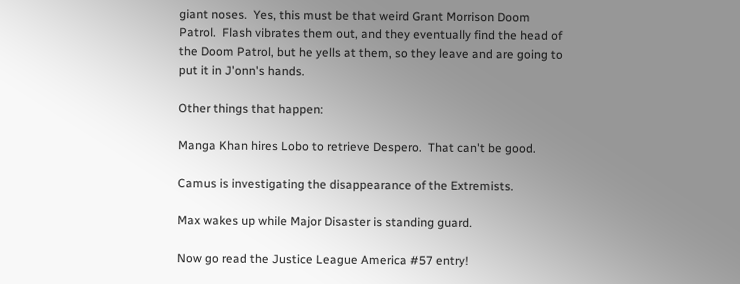giant noses.  Yes, this must be that weird Grant Morrison Doom Patrol.  Flash vibrates them out, and they eventually find the head of the Doom Patrol, but he yells at them, so they leave and are going to put it in J'onn's hands.

Other things that happen:

Manga Khan hires Lobo to retrieve Despero.  That can't be good.

Camus is investigating the disappearance of the Extremists.

Max wakes up while Major Disaster is standing guard.

Now go read the Justice League America #57 entry!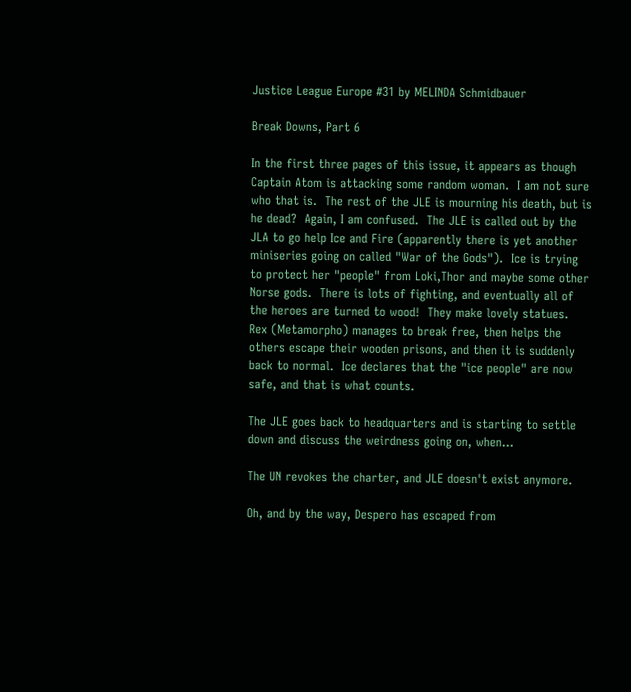Justice League Europe #31 by MELINDA Schmidbauer

Break Downs, Part 6

In the first three pages of this issue, it appears as though Captain Atom is attacking some random woman.  I am not sure who that is.  The rest of the JLE is mourning his death, but is he dead?  Again, I am confused.  The JLE is called out by the JLA to go help Ice and Fire (apparently there is yet another miniseries going on called "War of the Gods").  Ice is trying to protect her "people" from Loki,Thor and maybe some other Norse gods.  There is lots of fighting, and eventually all of the heroes are turned to wood!  They make lovely statues.  Rex (Metamorpho) manages to break free, then helps the others escape their wooden prisons, and then it is suddenly back to normal.  Ice declares that the "ice people" are now safe, and that is what counts.

The JLE goes back to headquarters and is starting to settle down and discuss the weirdness going on, when…

The UN revokes the charter, and JLE doesn't exist anymore.

Oh, and by the way, Despero has escaped from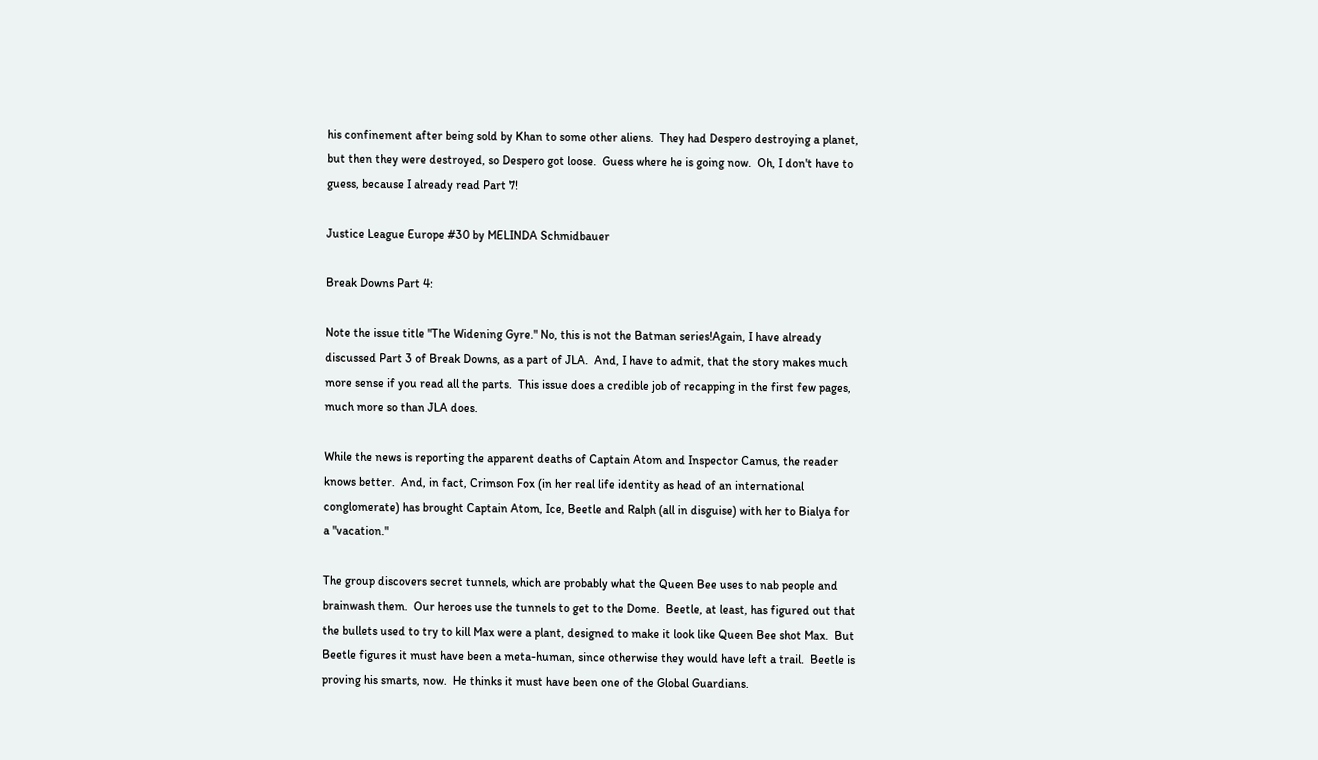his confinement after being sold by Khan to some other aliens.  They had Despero destroying a planet, but then they were destroyed, so Despero got loose.  Guess where he is going now.  Oh, I don't have to guess, because I already read Part 7!

Justice League Europe #30 by MELINDA Schmidbauer

Break Downs Part 4:

Note the issue title "The Widening Gyre." No, this is not the Batman series!Again, I have already discussed Part 3 of Break Downs, as a part of JLA.  And, I have to admit, that the story makes much more sense if you read all the parts.  This issue does a credible job of recapping in the first few pages, much more so than JLA does.

While the news is reporting the apparent deaths of Captain Atom and Inspector Camus, the reader knows better.  And, in fact, Crimson Fox (in her real life identity as head of an international conglomerate) has brought Captain Atom, Ice, Beetle and Ralph (all in disguise) with her to Bialya for a "vacation."

The group discovers secret tunnels, which are probably what the Queen Bee uses to nab people and brainwash them.  Our heroes use the tunnels to get to the Dome.  Beetle, at least, has figured out that the bullets used to try to kill Max were a plant, designed to make it look like Queen Bee shot Max.  But Beetle figures it must have been a meta-human, since otherwise they would have left a trail.  Beetle is proving his smarts, now.  He thinks it must have been one of the Global Guardians.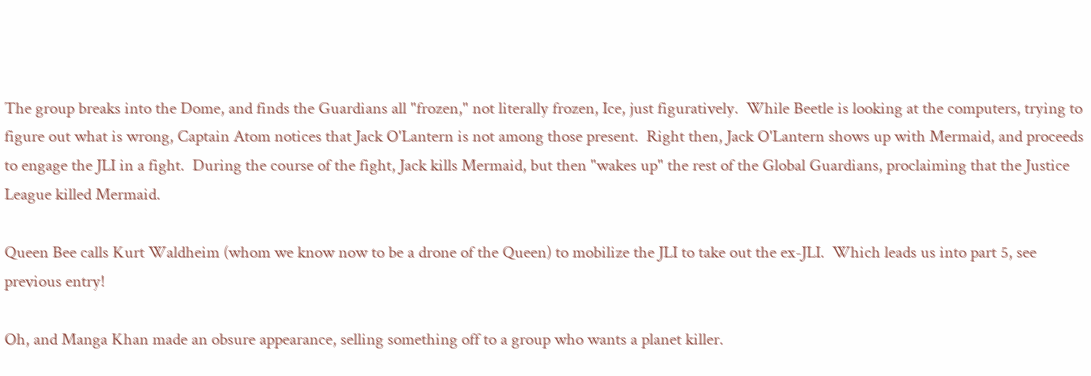The group breaks into the Dome, and finds the Guardians all "frozen," not literally frozen, Ice, just figuratively.  While Beetle is looking at the computers, trying to figure out what is wrong, Captain Atom notices that Jack O'Lantern is not among those present.  Right then, Jack O'Lantern shows up with Mermaid, and proceeds to engage the JLI in a fight.  During the course of the fight, Jack kills Mermaid, but then "wakes up" the rest of the Global Guardians, proclaiming that the Justice League killed Mermaid.

Queen Bee calls Kurt Waldheim (whom we know now to be a drone of the Queen) to mobilize the JLI to take out the ex-JLI.  Which leads us into part 5, see previous entry!

Oh, and Manga Khan made an obsure appearance, selling something off to a group who wants a planet killer.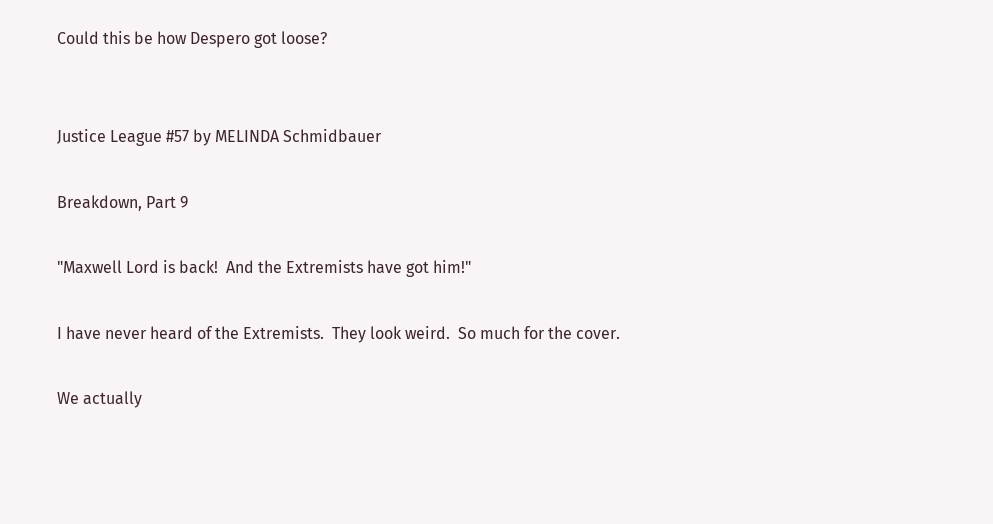Could this be how Despero got loose?


Justice League #57 by MELINDA Schmidbauer

Breakdown, Part 9

"Maxwell Lord is back!  And the Extremists have got him!"

I have never heard of the Extremists.  They look weird.  So much for the cover.

We actually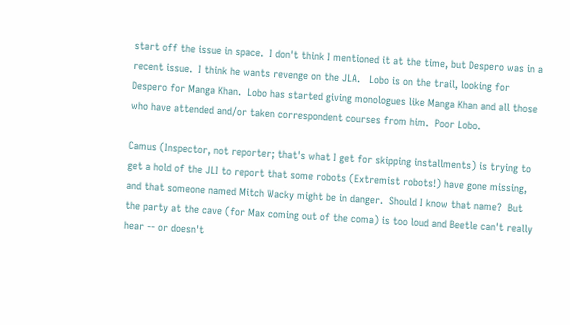start off the issue in space.  I don't think I mentioned it at the time, but Despero was in a recent issue.  I think he wants revenge on the JLA.   Lobo is on the trail, looking for Despero for Manga Khan.  Lobo has started giving monologues like Manga Khan and all those who have attended and/or taken correspondent courses from him.  Poor Lobo.

Camus (Inspector, not reporter; that's what I get for skipping installments) is trying to get a hold of the JLI to report that some robots (Extremist robots!) have gone missing, and that someone named Mitch Wacky might be in danger.  Should I know that name?  But the party at the cave (for Max coming out of the coma) is too loud and Beetle can't really hear -- or doesn't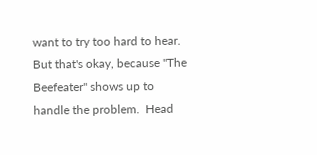want to try too hard to hear.  But that's okay, because "The Beefeater" shows up to handle the problem.  Head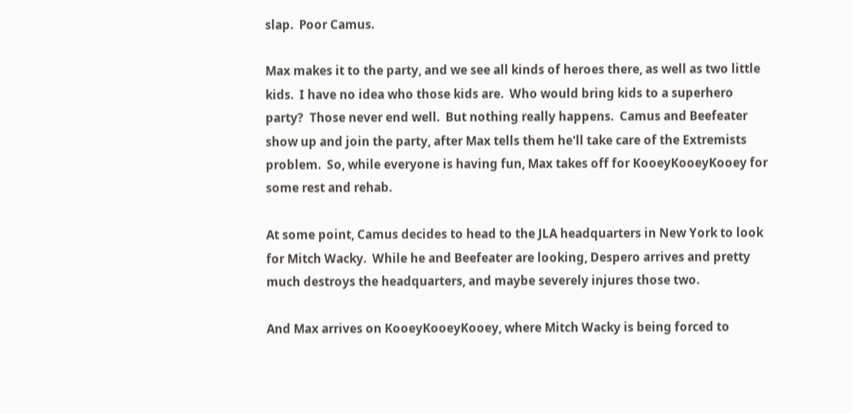slap.  Poor Camus.

Max makes it to the party, and we see all kinds of heroes there, as well as two little kids.  I have no idea who those kids are.  Who would bring kids to a superhero party?  Those never end well.  But nothing really happens.  Camus and Beefeater show up and join the party, after Max tells them he'll take care of the Extremists problem.  So, while everyone is having fun, Max takes off for KooeyKooeyKooey for some rest and rehab.

At some point, Camus decides to head to the JLA headquarters in New York to look for Mitch Wacky.  While he and Beefeater are looking, Despero arrives and pretty much destroys the headquarters, and maybe severely injures those two.

And Max arrives on KooeyKooeyKooey, where Mitch Wacky is being forced to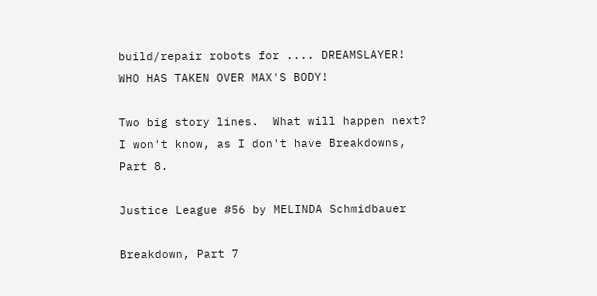build/repair robots for .... DREAMSLAYER!  WHO HAS TAKEN OVER MAX'S BODY!

Two big story lines.  What will happen next?  I won't know, as I don't have Breakdowns, Part 8.

Justice League #56 by MELINDA Schmidbauer

Breakdown, Part 7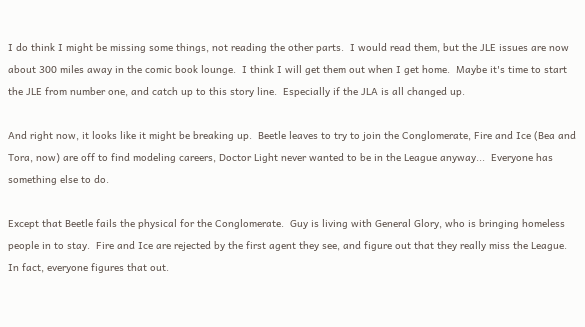I do think I might be missing some things, not reading the other parts.  I would read them, but the JLE issues are now about 300 miles away in the comic book lounge.  I think I will get them out when I get home.  Maybe it's time to start the JLE from number one, and catch up to this story line.  Especially if the JLA is all changed up.

And right now, it looks like it might be breaking up.  Beetle leaves to try to join the Conglomerate, Fire and Ice (Bea and Tora, now) are off to find modeling careers, Doctor Light never wanted to be in the League anyway...  Everyone has something else to do.

Except that Beetle fails the physical for the Conglomerate.  Guy is living with General Glory, who is bringing homeless people in to stay.  Fire and Ice are rejected by the first agent they see, and figure out that they really miss the League.  In fact, everyone figures that out.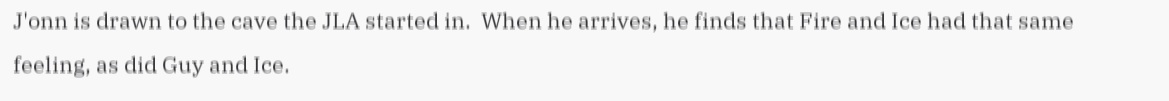J'onn is drawn to the cave the JLA started in.  When he arrives, he finds that Fire and Ice had that same feeling, as did Guy and Ice.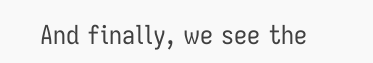And finally, we see the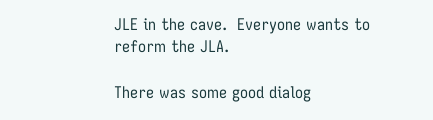JLE in the cave.  Everyone wants to reform the JLA.

There was some good dialog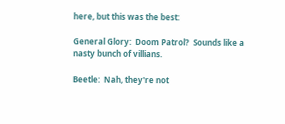here, but this was the best:

General Glory:  Doom Patrol?  Sounds like a nasty bunch of villians.

Beetle:  Nah, they're not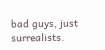bad guys, just surrealists.